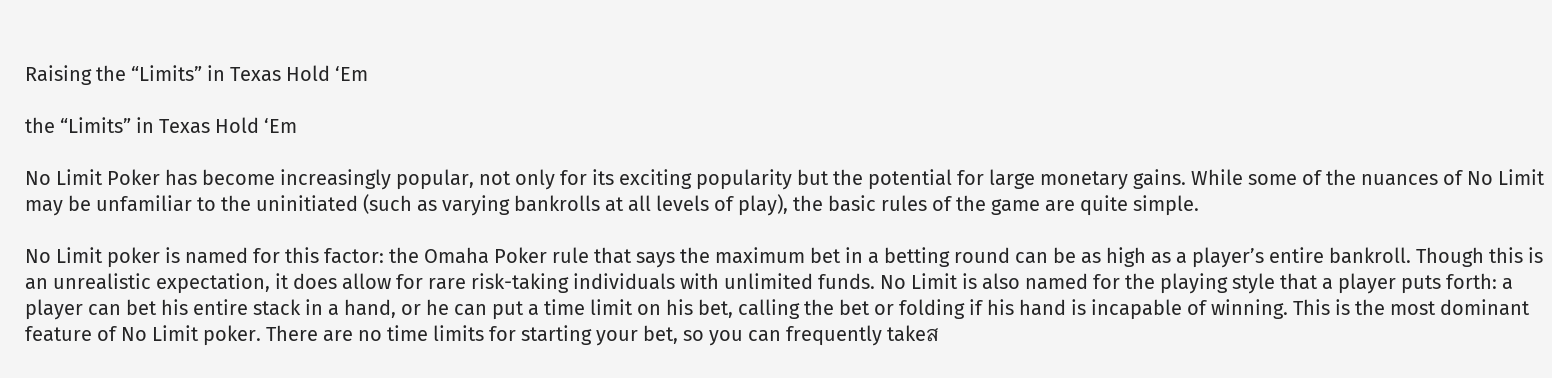Raising the “Limits” in Texas Hold ‘Em

the “Limits” in Texas Hold ‘Em

No Limit Poker has become increasingly popular, not only for its exciting popularity but the potential for large monetary gains. While some of the nuances of No Limit may be unfamiliar to the uninitiated (such as varying bankrolls at all levels of play), the basic rules of the game are quite simple.

No Limit poker is named for this factor: the Omaha Poker rule that says the maximum bet in a betting round can be as high as a player’s entire bankroll. Though this is an unrealistic expectation, it does allow for rare risk-taking individuals with unlimited funds. No Limit is also named for the playing style that a player puts forth: a player can bet his entire stack in a hand, or he can put a time limit on his bet, calling the bet or folding if his hand is incapable of winning. This is the most dominant feature of No Limit poker. There are no time limits for starting your bet, so you can frequently takeส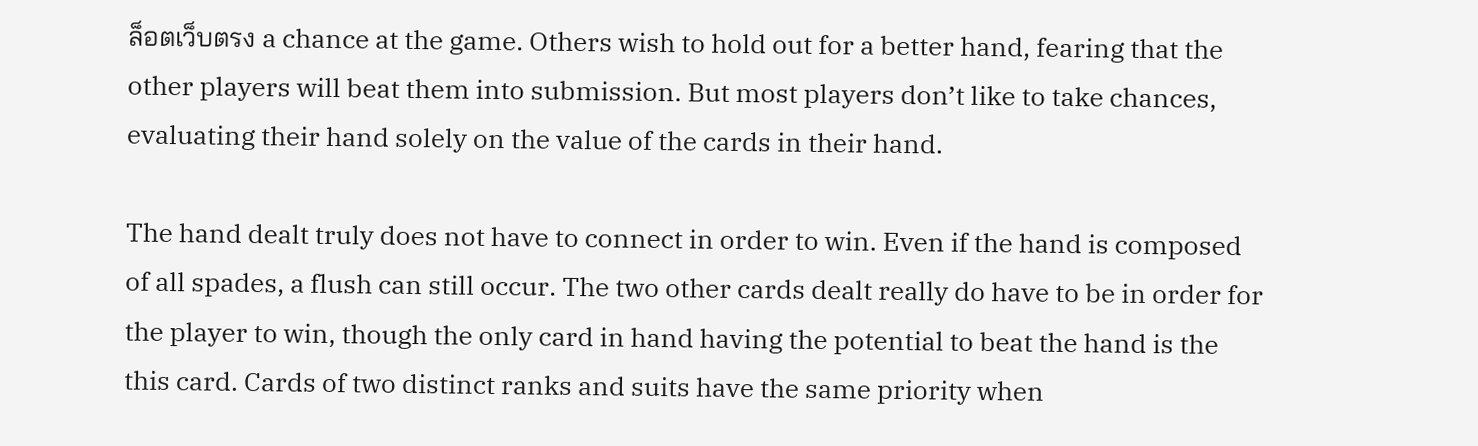ล็อตเว็บตรง a chance at the game. Others wish to hold out for a better hand, fearing that the other players will beat them into submission. But most players don’t like to take chances, evaluating their hand solely on the value of the cards in their hand.

The hand dealt truly does not have to connect in order to win. Even if the hand is composed of all spades, a flush can still occur. The two other cards dealt really do have to be in order for the player to win, though the only card in hand having the potential to beat the hand is the this card. Cards of two distinct ranks and suits have the same priority when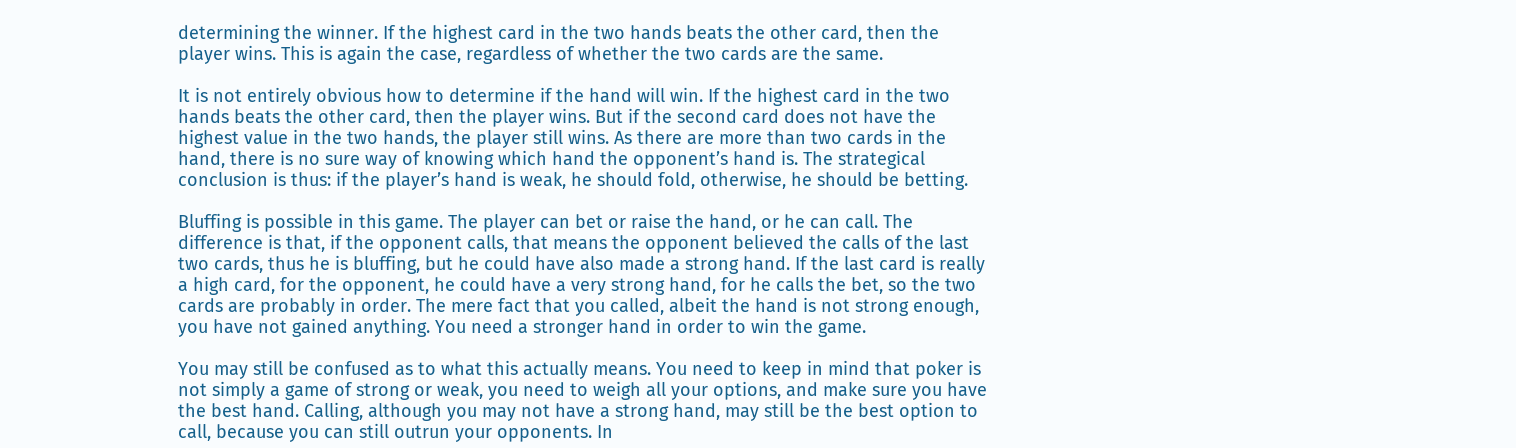determining the winner. If the highest card in the two hands beats the other card, then the player wins. This is again the case, regardless of whether the two cards are the same.

It is not entirely obvious how to determine if the hand will win. If the highest card in the two hands beats the other card, then the player wins. But if the second card does not have the highest value in the two hands, the player still wins. As there are more than two cards in the hand, there is no sure way of knowing which hand the opponent’s hand is. The strategical conclusion is thus: if the player’s hand is weak, he should fold, otherwise, he should be betting.

Bluffing is possible in this game. The player can bet or raise the hand, or he can call. The difference is that, if the opponent calls, that means the opponent believed the calls of the last two cards, thus he is bluffing, but he could have also made a strong hand. If the last card is really a high card, for the opponent, he could have a very strong hand, for he calls the bet, so the two cards are probably in order. The mere fact that you called, albeit the hand is not strong enough, you have not gained anything. You need a stronger hand in order to win the game.

You may still be confused as to what this actually means. You need to keep in mind that poker is not simply a game of strong or weak, you need to weigh all your options, and make sure you have the best hand. Calling, although you may not have a strong hand, may still be the best option to call, because you can still outrun your opponents. In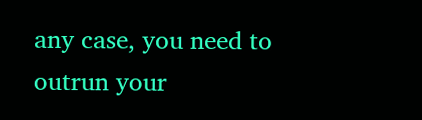any case, you need to outrun your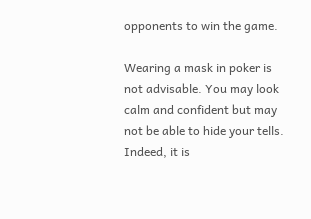opponents to win the game.

Wearing a mask in poker is not advisable. You may look calm and confident but may not be able to hide your tells. Indeed, it is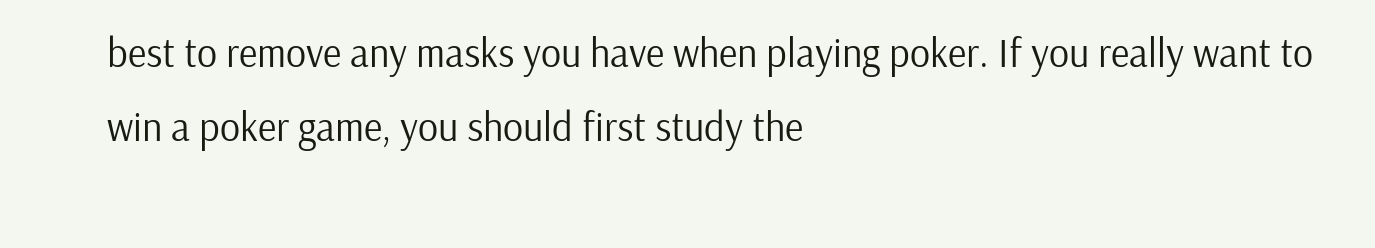best to remove any masks you have when playing poker. If you really want to win a poker game, you should first study the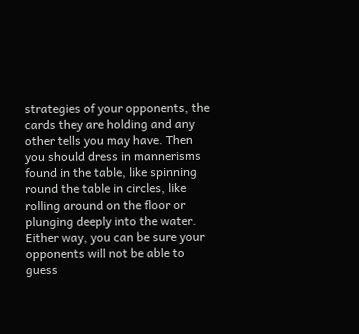strategies of your opponents, the cards they are holding and any other tells you may have. Then you should dress in mannerisms found in the table, like spinning round the table in circles, like rolling around on the floor or plunging deeply into the water. Either way, you can be sure your opponents will not be able to guess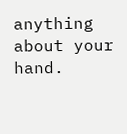anything about your hand.